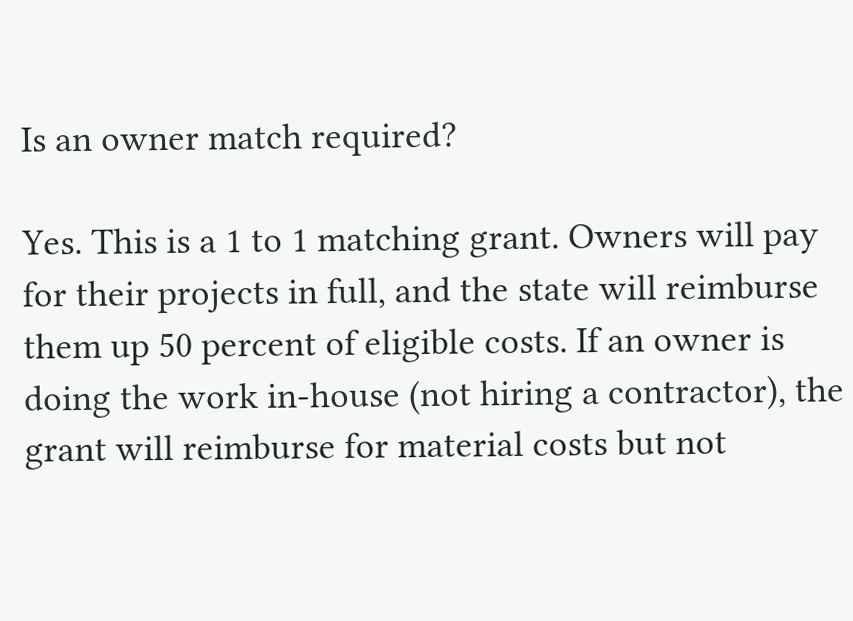Is an owner match required?

Yes. This is a 1 to 1 matching grant. Owners will pay for their projects in full, and the state will reimburse them up 50 percent of eligible costs. If an owner is doing the work in-house (not hiring a contractor), the grant will reimburse for material costs but not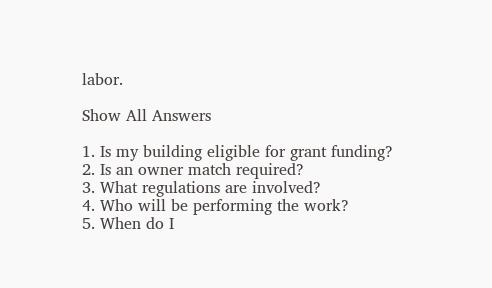labor.

Show All Answers

1. Is my building eligible for grant funding?
2. Is an owner match required?
3. What regulations are involved?
4. Who will be performing the work?
5. When do I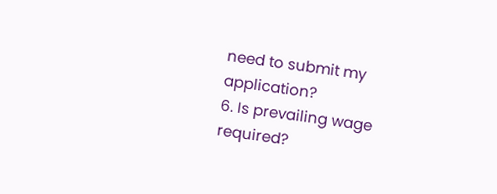need to submit my application?
6. Is prevailing wage required?